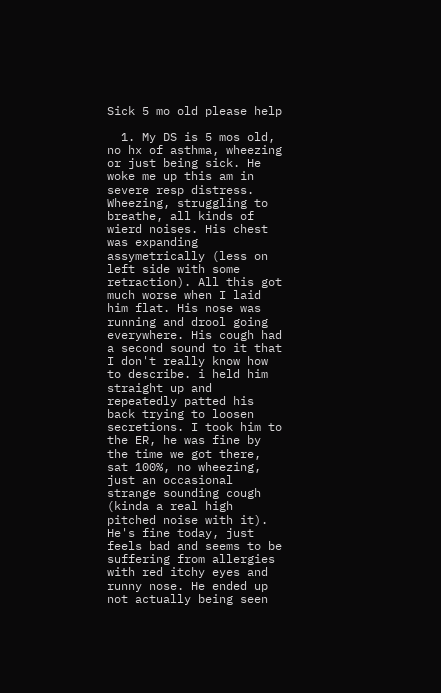Sick 5 mo old please help

  1. My DS is 5 mos old, no hx of asthma, wheezing or just being sick. He woke me up this am in severe resp distress. Wheezing, struggling to breathe, all kinds of wierd noises. His chest was expanding assymetrically (less on left side with some retraction). All this got much worse when I laid him flat. His nose was running and drool going everywhere. His cough had a second sound to it that I don't really know how to describe. i held him straight up and repeatedly patted his back trying to loosen secretions. I took him to the ER, he was fine by the time we got there, sat 100%, no wheezing, just an occasional strange sounding cough (kinda a real high pitched noise with it). He's fine today, just feels bad and seems to be suffering from allergies with red itchy eyes and runny nose. He ended up not actually being seen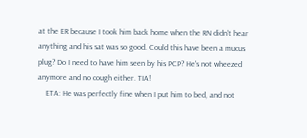at the ER because I took him back home when the RN didn't hear anything and his sat was so good. Could this have been a mucus plug? Do I need to have him seen by his PCP? He's not wheezed anymore and no cough either. TIA!
    ETA: He was perfectly fine when I put him to bed, and not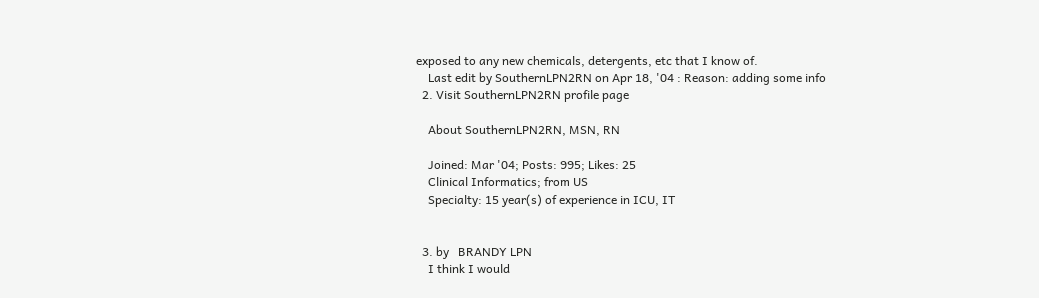exposed to any new chemicals, detergents, etc that I know of.
    Last edit by SouthernLPN2RN on Apr 18, '04 : Reason: adding some info
  2. Visit SouthernLPN2RN profile page

    About SouthernLPN2RN, MSN, RN

    Joined: Mar '04; Posts: 995; Likes: 25
    Clinical Informatics; from US
    Specialty: 15 year(s) of experience in ICU, IT


  3. by   BRANDY LPN
    I think I would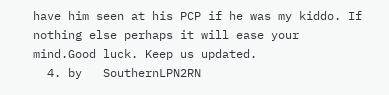have him seen at his PCP if he was my kiddo. If nothing else perhaps it will ease your mind.Good luck. Keep us updated.
  4. by   SouthernLPN2RN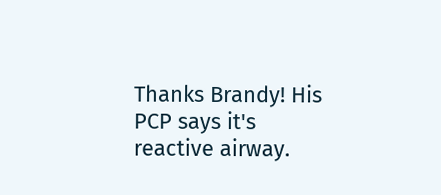Thanks Brandy! His PCP says it's reactive airway.